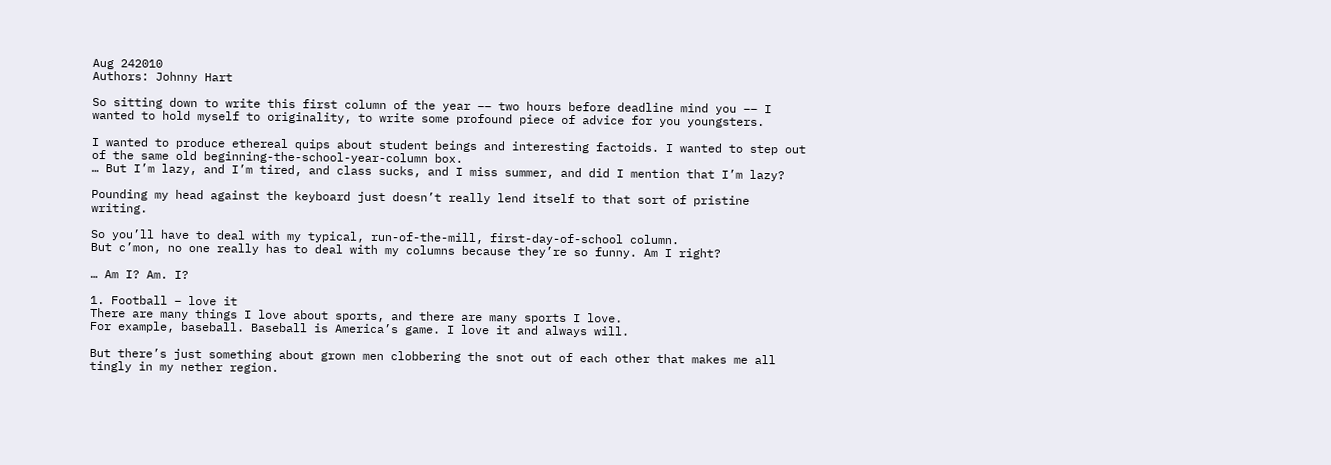Aug 242010
Authors: Johnny Hart

So sitting down to write this first column of the year –– two hours before deadline mind you –– I wanted to hold myself to originality, to write some profound piece of advice for you youngsters.

I wanted to produce ethereal quips about student beings and interesting factoids. I wanted to step out of the same old beginning-the-school-year-column box.
… But I’m lazy, and I’m tired, and class sucks, and I miss summer, and did I mention that I’m lazy?

Pounding my head against the keyboard just doesn’t really lend itself to that sort of pristine writing.

So you’ll have to deal with my typical, run-of-the-mill, first-day-of-school column.
But c’mon, no one really has to deal with my columns because they’re so funny. Am I right?

… Am I? Am. I?

1. Football – love it
There are many things I love about sports, and there are many sports I love.
For example, baseball. Baseball is America’s game. I love it and always will.

But there’s just something about grown men clobbering the snot out of each other that makes me all tingly in my nether region.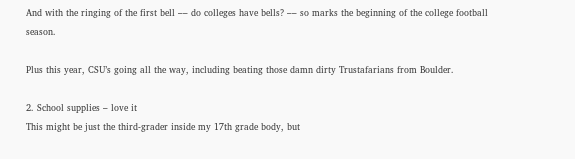And with the ringing of the first bell –– do colleges have bells? –– so marks the beginning of the college football season.

Plus this year, CSU’s going all the way, including beating those damn dirty Trustafarians from Boulder.

2. School supplies – love it
This might be just the third-grader inside my 17th grade body, but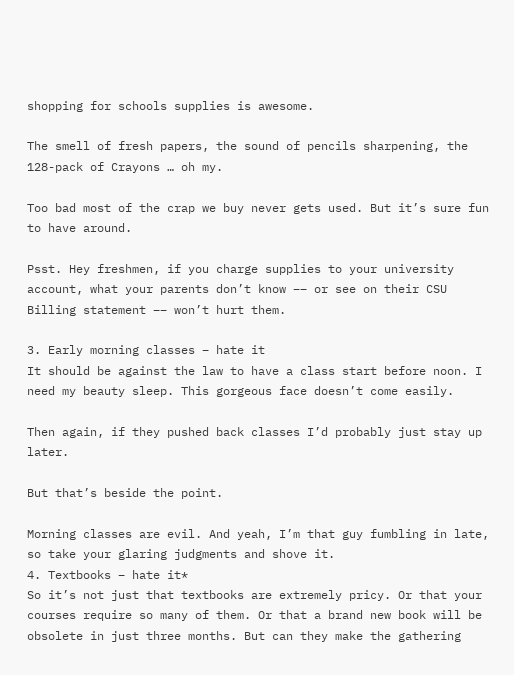shopping for schools supplies is awesome.

The smell of fresh papers, the sound of pencils sharpening, the 128-pack of Crayons … oh my.

Too bad most of the crap we buy never gets used. But it’s sure fun to have around.

Psst. Hey freshmen, if you charge supplies to your university account, what your parents don’t know –– or see on their CSU Billing statement –– won’t hurt them.

3. Early morning classes – hate it
It should be against the law to have a class start before noon. I need my beauty sleep. This gorgeous face doesn’t come easily.

Then again, if they pushed back classes I’d probably just stay up later.

But that’s beside the point.

Morning classes are evil. And yeah, I’m that guy fumbling in late, so take your glaring judgments and shove it.
4. Textbooks – hate it*
So it’s not just that textbooks are extremely pricy. Or that your courses require so many of them. Or that a brand new book will be obsolete in just three months. But can they make the gathering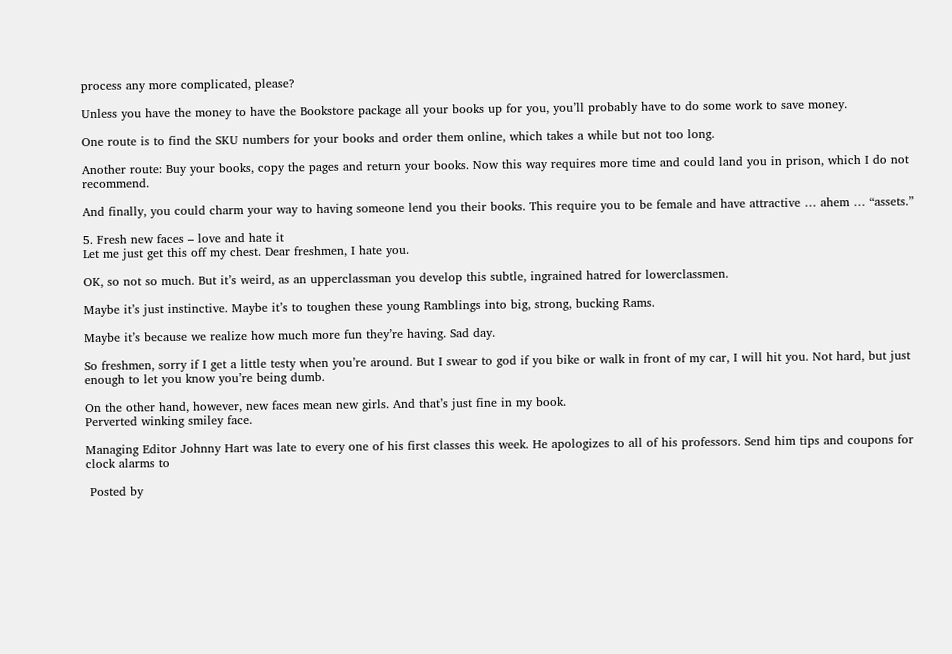process any more complicated, please?

Unless you have the money to have the Bookstore package all your books up for you, you’ll probably have to do some work to save money.

One route is to find the SKU numbers for your books and order them online, which takes a while but not too long.

Another route: Buy your books, copy the pages and return your books. Now this way requires more time and could land you in prison, which I do not recommend.

And finally, you could charm your way to having someone lend you their books. This require you to be female and have attractive … ahem … “assets.”

5. Fresh new faces – love and hate it
Let me just get this off my chest. Dear freshmen, I hate you.

OK, so not so much. But it’s weird, as an upperclassman you develop this subtle, ingrained hatred for lowerclassmen.

Maybe it’s just instinctive. Maybe it’s to toughen these young Ramblings into big, strong, bucking Rams.

Maybe it’s because we realize how much more fun they’re having. Sad day.

So freshmen, sorry if I get a little testy when you’re around. But I swear to god if you bike or walk in front of my car, I will hit you. Not hard, but just enough to let you know you’re being dumb.

On the other hand, however, new faces mean new girls. And that’s just fine in my book.
Perverted winking smiley face.

Managing Editor Johnny Hart was late to every one of his first classes this week. He apologizes to all of his professors. Send him tips and coupons for clock alarms to

 Posted by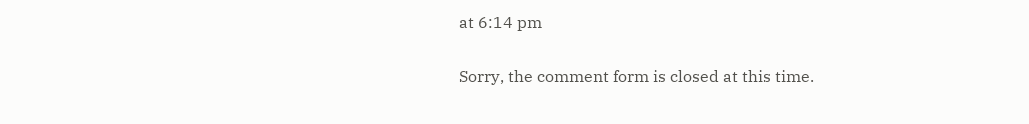at 6:14 pm

Sorry, the comment form is closed at this time.